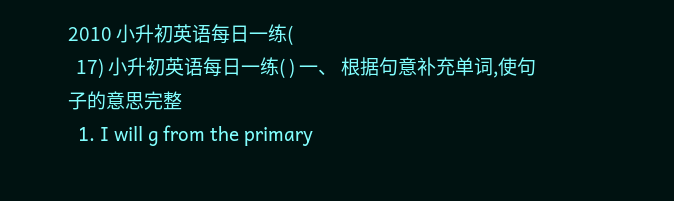2010 小升初英语每日一练(
  17) 小升初英语每日一练( ) 一、 根据句意补充单词,使句子的意思完整
  1. I will g from the primary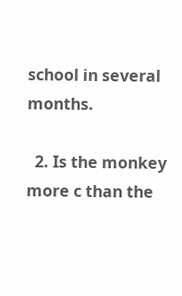school in several months.

  2. Is the monkey more c than the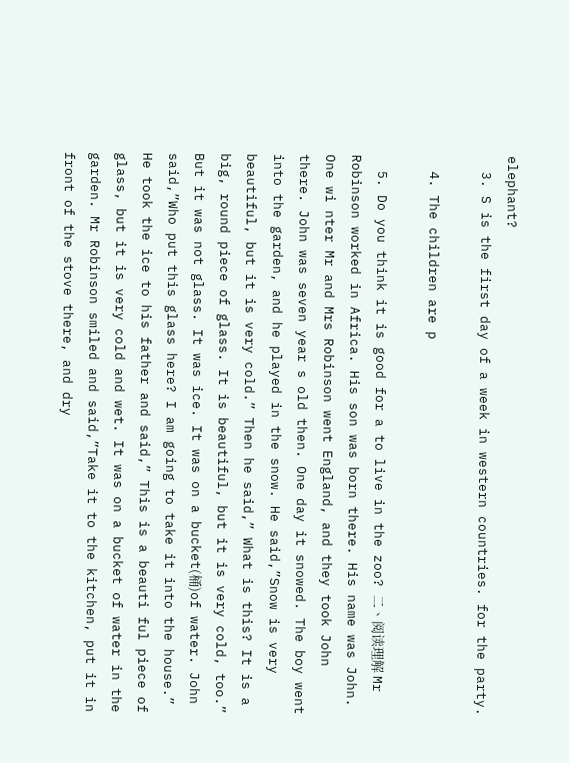elephant?
  3. S is the first day of a week in western countries. for the party.

  4. The children are p

  5. Do you think it is good for a to live in the zoo? 二、阅读理解 Mr Robinson worked in Africa. His son was born there. His name was John. One wi nter Mr and Mrs Robinson went England, and they took John there. John was seven year s old then. One day it snowed. The boy went into the garden, and he played in the snow. He said,”Snow is very beautiful, but it is very cold.” Then he said,” What is this? It is a big, round piece of glass. It is beautiful, but it is very cold, too.” But it was not glass. It was ice. It was on a bucket(桶)of water. John said,”Who put this glass here? I am going to take it into the house.” He took the ice to his father and said,” This is a beauti ful piece of glass, but it is very cold and wet. It was on a bucket of water in the garden. Mr Robinson smiled and said,”Take it to the kitchen, put it in front of the stove there, and dry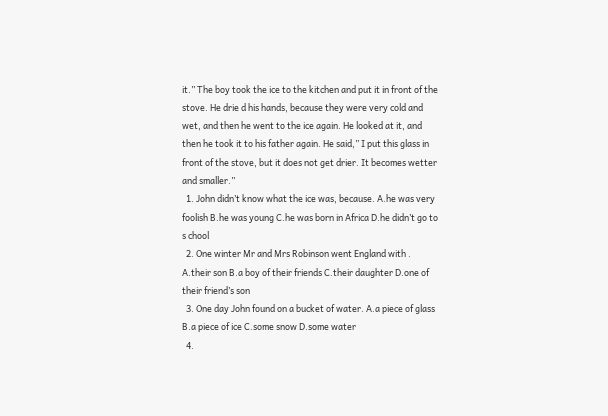it.” The boy took the ice to the kitchen and put it in front of the stove. He drie d his hands, because they were very cold and wet, and then he went to the ice again. He looked at it, and then he took it to his father again. He said,” I put this glass in front of the stove, but it does not get drier. It becomes wetter and smaller.”
  1. John didn’t know what the ice was, because. A.he was very foolish B.he was young C.he was born in Africa D.he didn’t go to s chool
  2. One winter Mr and Mrs Robinson went England with . A.their son B.a boy of their friends C.their daughter D.one of their friend’s son
  3. One day John found on a bucket of water. A.a piece of glass B.a piece of ice C.some snow D.some water
  4.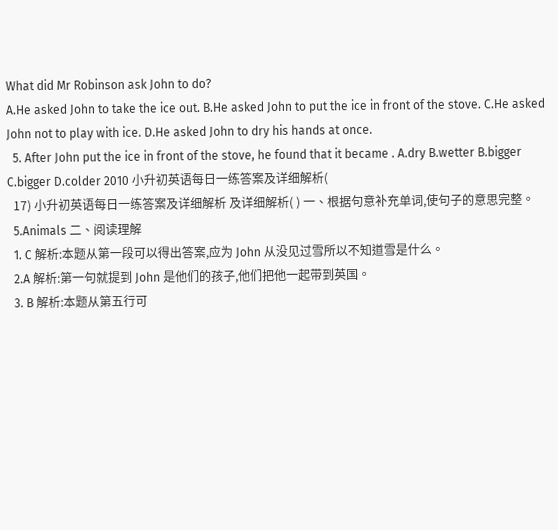What did Mr Robinson ask John to do?
A.He asked John to take the ice out. B.He asked John to put the ice in front of the stove. C.He asked John not to play with ice. D.He asked John to dry his hands at once.
  5. After John put the ice in front of the stove, he found that it became . A.dry B.wetter B.bigger C.bigger D.colder 2010 小升初英语每日一练答案及详细解析(
  17) 小升初英语每日一练答案及详细解析 及详细解析( ) 一、根据句意补充单词,使句子的意思完整。
  5.Animals 二、阅读理解
  1. C 解析:本题从第一段可以得出答案,应为 John 从没见过雪所以不知道雪是什么。
  2.A 解析:第一句就提到 John 是他们的孩子,他们把他一起带到英国。
  3. B 解析:本题从第五行可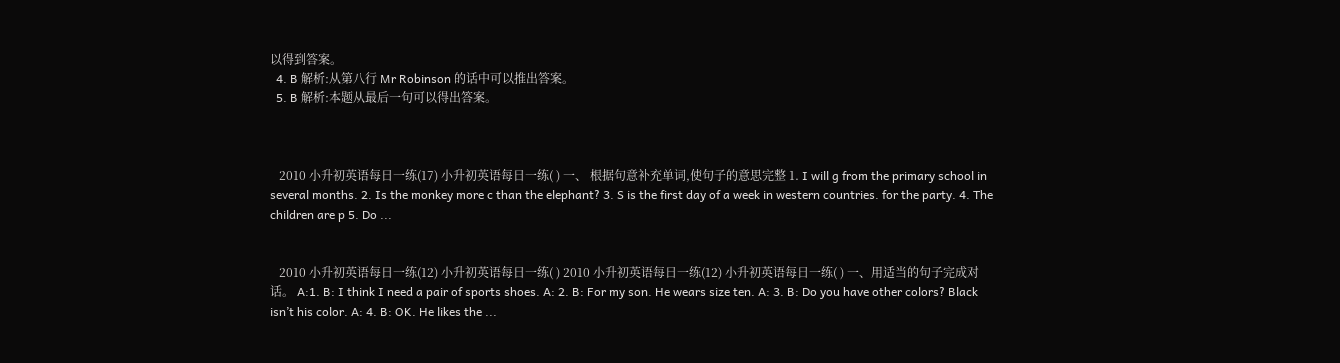以得到答案。
  4. B 解析:从第八行 Mr Robinson 的话中可以推出答案。
  5. B 解析:本题从最后一句可以得出答案。



   2010 小升初英语每日一练(17) 小升初英语每日一练( ) 一、 根据句意补充单词,使句子的意思完整 1. I will g from the primary school in several months. 2. Is the monkey more c than the elephant? 3. S is the first day of a week in western countries. for the party. 4. The children are p 5. Do ...


   2010 小升初英语每日一练(12) 小升初英语每日一练( ) 2010 小升初英语每日一练(12) 小升初英语每日一练( ) 一、用适当的句子完成对话。 A:1. B: I think I need a pair of sports shoes. A: 2. B: For my son. He wears size ten. A: 3. B: Do you have other colors? Black isn’t his color. A: 4. B: OK. He likes the ...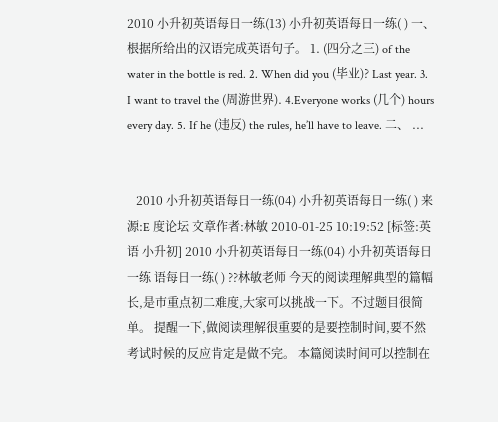2010 小升初英语每日一练(13) 小升初英语每日一练( ) 一、根据所给出的汉语完成英语句子。 1. (四分之三) of the water in the bottle is red. 2. When did you (毕业)? Last year. 3. I want to travel the (周游世界). 4.Everyone works (几个) hours every day. 5. If he (违反) the rules, he’ll have to leave. 二、 ...


   2010 小升初英语每日一练(04) 小升初英语每日一练( ) 来源:E 度论坛 文章作者:林敏 2010-01-25 10:19:52 [标签:英语 小升初] 2010 小升初英语每日一练(04) 小升初英语每日一练 语每日一练( ) ??林敏老师 今天的阅读理解典型的篇幅长,是市重点初二难度,大家可以挑战一下。不过题目很简 单。 提醒一下,做阅读理解很重要的是要控制时间,要不然考试时候的反应肯定是做不完。 本篇阅读时间可以控制在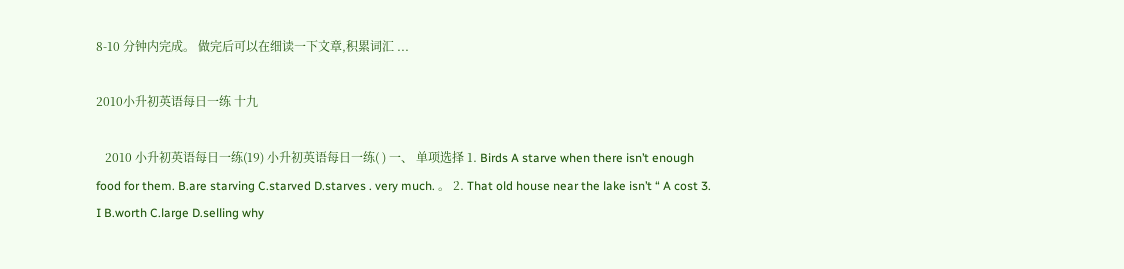8-10 分钟内完成。 做完后可以在细读一下文章,积累词汇 ...

2010小升初英语每日一练 十九

   2010 小升初英语每日一练(19) 小升初英语每日一练( ) 一、 单项选择 1. Birds A starve when there isn’t enough food for them. B.are starving C.starved D.starves . very much. 。 2. That old house near the lake isn’t “ A cost 3. I B.worth C.large D.selling why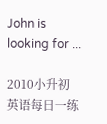John is looking for ...

2010小升初英语每日一练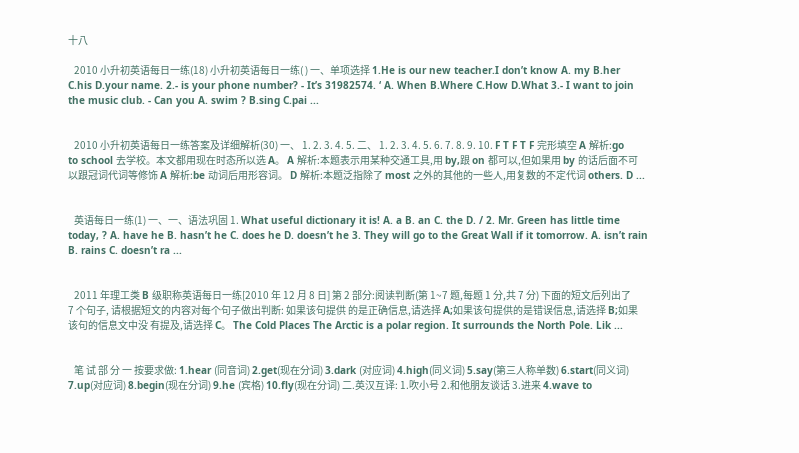十八

   2010 小升初英语每日一练(18) 小升初英语每日一练( ) 一、单项选择 1.He is our new teacher.I don’t know A. my B.her C.his D.your name. 2.- is your phone number? - It’s 31982574. ‘ A. When B.Where C.How D.What 3.- I want to join the music club. - Can you A. swim ? B.sing C.pai ...


   2010 小升初英语每日一练答案及详细解析(30) 一、 1. 2. 3. 4. 5. 二、 1. 2. 3. 4. 5. 6. 7. 8. 9. 10. F T F T F 完形填空 A 解析:go to school 去学校。本文都用现在时态所以选 A。 A 解析:本题表示用某种交通工具,用 by,跟 on 都可以,但如果用 by 的话后面不可以跟冠词代词等修饰 A 解析:be 动词后用形容词。 D 解析:本题泛指除了 most 之外的其他的一些人,用复数的不定代词 others. D ...


   英语每日一练(1) 一、一、语法巩固 1. What useful dictionary it is! A. a B. an C. the D. / 2. Mr. Green has little time today, ? A. have he B. hasn’t he C. does he D. doesn’t he 3. They will go to the Great Wall if it tomorrow. A. isn’t rain B. rains C. doesn’t ra ...


   2011 年理工类 B 级职称英语每日一练[2010 年 12 月 8 日] 第 2 部分:阅读判断(第 1~7 题,每题 1 分,共 7 分) 下面的短文后列出了 7 个句子, 请根据短文的内容对每个句子做出判断: 如果该句提供 的是正确信息,请选择 A;如果该句提供的是错误信息,请选择 B;如果该句的信息文中没 有提及,请选择 C。 The Cold Places The Arctic is a polar region. It surrounds the North Pole. Lik ...


   笔 试 部 分 一 按要求做: 1.hear (同音词) 2.get(现在分词) 3.dark (对应词) 4.high(同义词) 5.say(第三人称单数) 6.start(同义词) 7.up(对应词) 8.begin(现在分词) 9.he (宾格) 10.fly(现在分词) 二.英汉互译: 1.吹小号 2.和他朋友谈话 3.进来 4.wave to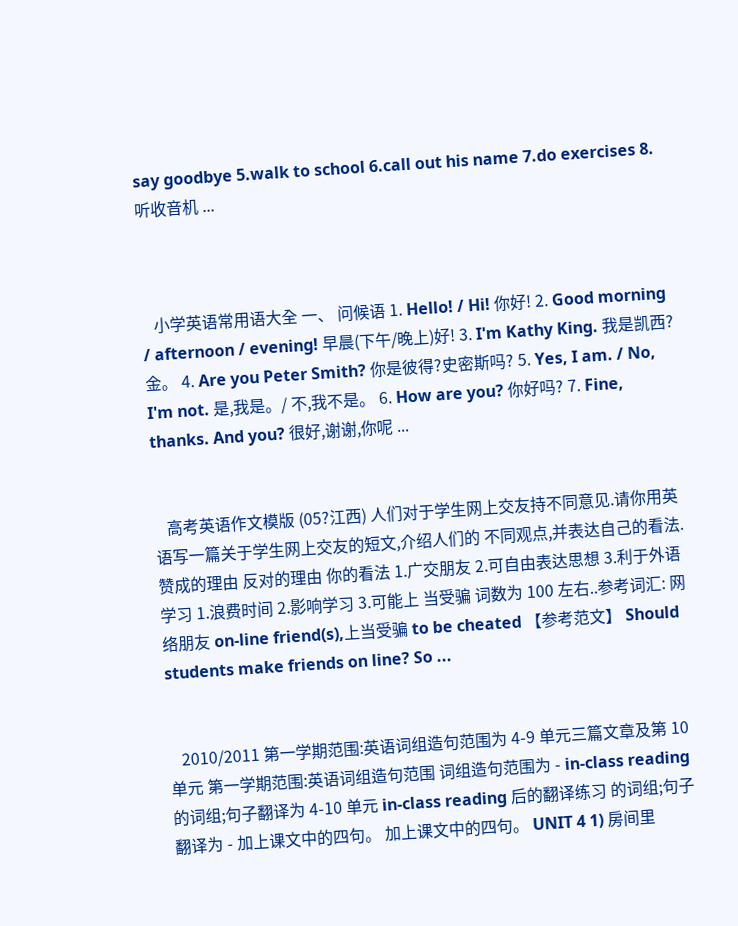say goodbye 5.walk to school 6.call out his name 7.do exercises 8.听收音机 ...



   小学英语常用语大全 一、 问候语 1. Hello! / Hi! 你好! 2. Good morning / afternoon / evening! 早晨(下午/晚上)好! 3. I'm Kathy King. 我是凯西?金。 4. Are you Peter Smith? 你是彼得?史密斯吗? 5. Yes, I am. / No, I'm not. 是,我是。/ 不,我不是。 6. How are you? 你好吗? 7. Fine, thanks. And you? 很好,谢谢,你呢 ...


   高考英语作文模版 (05?江西) 人们对于学生网上交友持不同意见.请你用英语写一篇关于学生网上交友的短文,介绍人们的 不同观点,并表达自己的看法. 赞成的理由 反对的理由 你的看法 1.广交朋友 2.可自由表达思想 3.利于外语学习 1.浪费时间 2.影响学习 3.可能上 当受骗 词数为 100 左右..参考词汇: 网络朋友 on-line friend(s),上当受骗 to be cheated 【参考范文】 Should students make friends on line? So ...


   2010/2011 第一学期范围:英语词组造句范围为 4-9 单元三篇文章及第 10 单元 第一学期范围:英语词组造句范围 词组造句范围为 - in-class reading 的词组;句子翻译为 4-10 单元 in-class reading 后的翻译练习 的词组;句子翻译为 - 加上课文中的四句。 加上课文中的四句。 UNIT 4 1) 房间里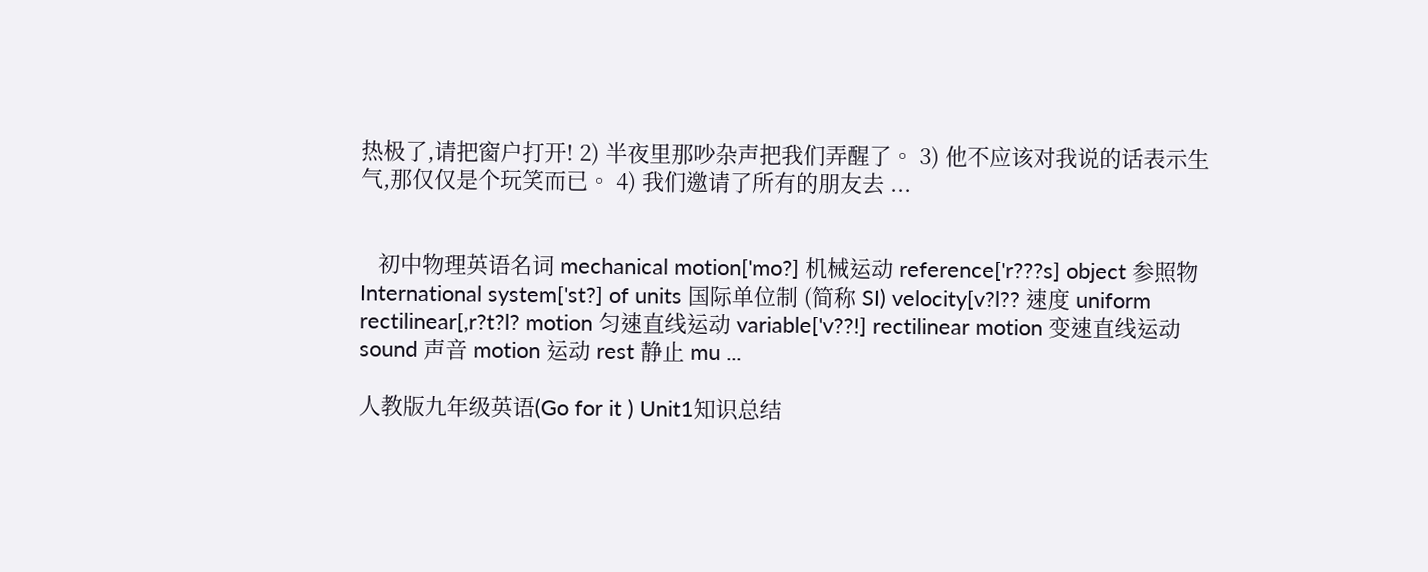热极了,请把窗户打开! 2) 半夜里那吵杂声把我们弄醒了。 3) 他不应该对我说的话表示生气,那仅仅是个玩笑而已。 4) 我们邀请了所有的朋友去 ...


   初中物理英语名词 mechanical motion['mo?] 机械运动 reference['r???s] object 参照物 International system['st?] of units 国际单位制 (简称 SI) velocity[v?l?? 速度 uniform rectilinear[,r?t?l? motion 匀速直线运动 variable['v??!] rectilinear motion 变速直线运动 sound 声音 motion 运动 rest 静止 mu ...

人教版九年级英语(Go for it ) Unit1知识总结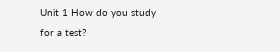Unit 1 How do you study for a test?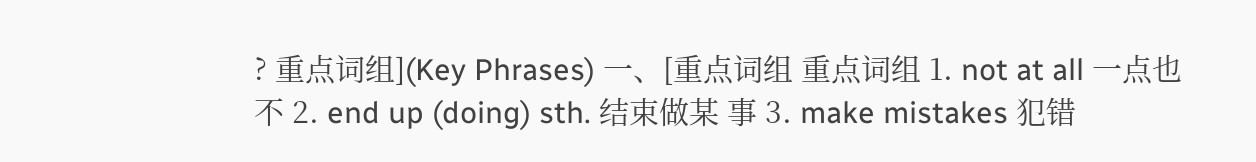? 重点词组](Key Phrases) 一、[重点词组 重点词组 1. not at all 一点也不 2. end up (doing) sth. 结束做某 事 3. make mistakes 犯错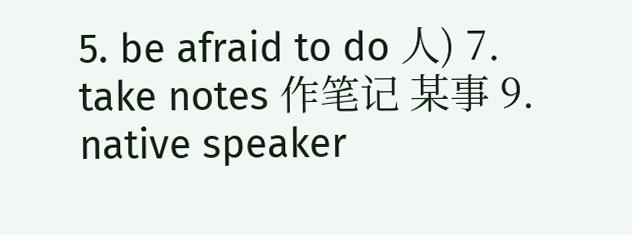5. be afraid to do 人) 7. take notes 作笔记 某事 9. native speaker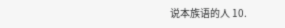说本族语的人 10.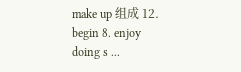make up 组成 12. begin 8. enjoy doing s ...